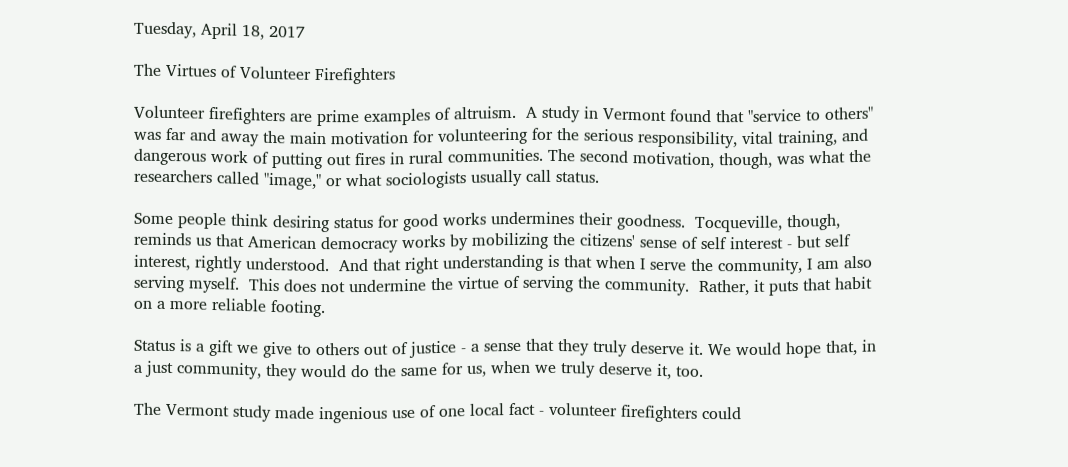Tuesday, April 18, 2017

The Virtues of Volunteer Firefighters

Volunteer firefighters are prime examples of altruism.  A study in Vermont found that "service to others" was far and away the main motivation for volunteering for the serious responsibility, vital training, and dangerous work of putting out fires in rural communities. The second motivation, though, was what the researchers called "image," or what sociologists usually call status.

Some people think desiring status for good works undermines their goodness.  Tocqueville, though, reminds us that American democracy works by mobilizing the citizens' sense of self interest - but self interest, rightly understood.  And that right understanding is that when I serve the community, I am also serving myself.  This does not undermine the virtue of serving the community.  Rather, it puts that habit on a more reliable footing.

Status is a gift we give to others out of justice - a sense that they truly deserve it. We would hope that, in a just community, they would do the same for us, when we truly deserve it, too.

The Vermont study made ingenious use of one local fact - volunteer firefighters could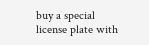buy a special license plate with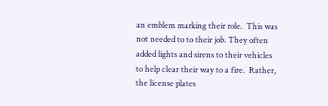an emblem marking their role.  This was not needed to to their job. They often added lights and sirens to their vehicles to help clear their way to a fire.  Rather, the license plates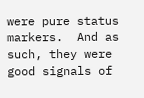were pure status markers.  And as such, they were good signals of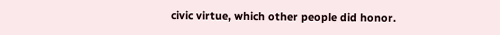civic virtue, which other people did honor.